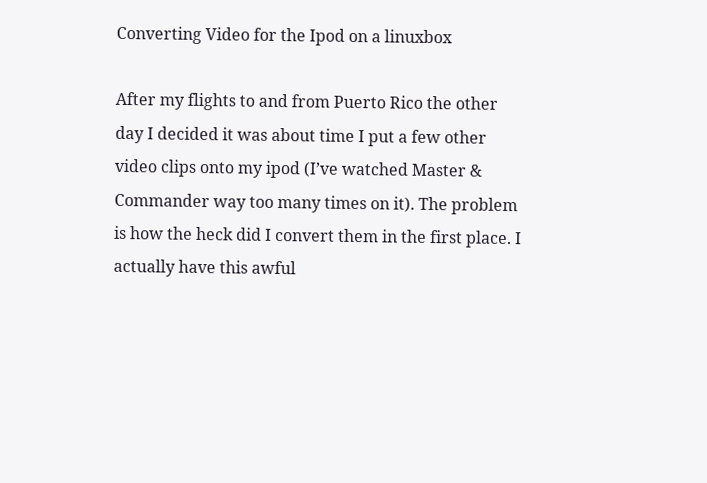Converting Video for the Ipod on a linuxbox

After my flights to and from Puerto Rico the other day I decided it was about time I put a few other video clips onto my ipod (I’ve watched Master & Commander way too many times on it). The problem is how the heck did I convert them in the first place. I actually have this awful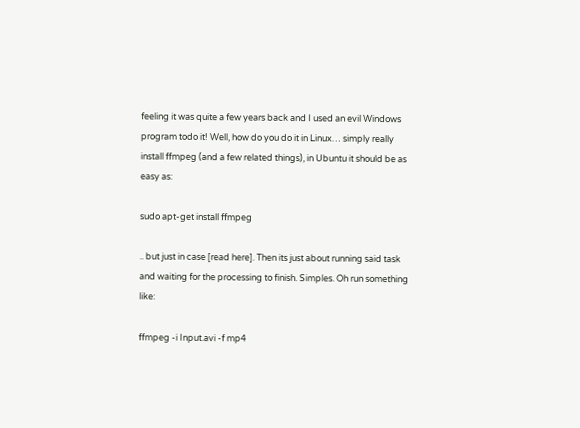feeling it was quite a few years back and I used an evil Windows program todo it! Well, how do you do it in Linux… simply really install ffmpeg (and a few related things), in Ubuntu it should be as easy as:

sudo apt-get install ffmpeg

.. but just in case [read here]. Then its just about running said task and waiting for the processing to finish. Simples. Oh run something like:

ffmpeg -i Input.avi -f mp4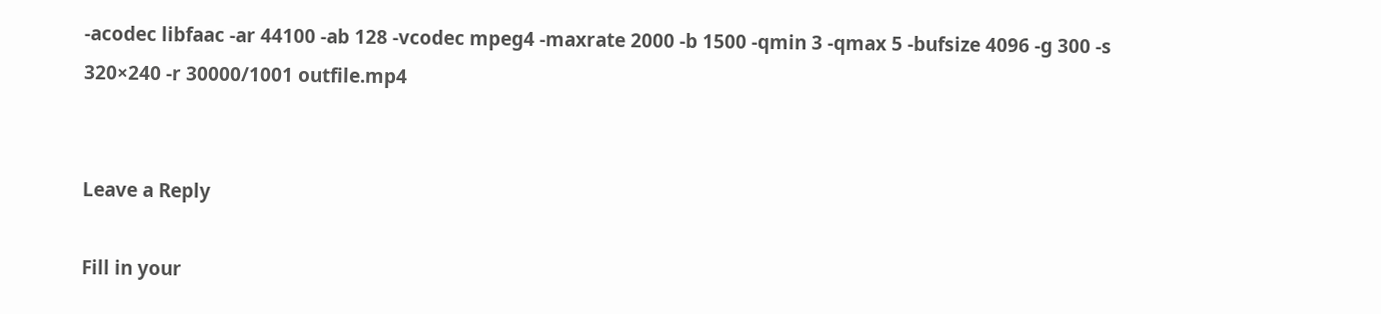-acodec libfaac -ar 44100 -ab 128 -vcodec mpeg4 -maxrate 2000 -b 1500 -qmin 3 -qmax 5 -bufsize 4096 -g 300 -s 320×240 -r 30000/1001 outfile.mp4


Leave a Reply

Fill in your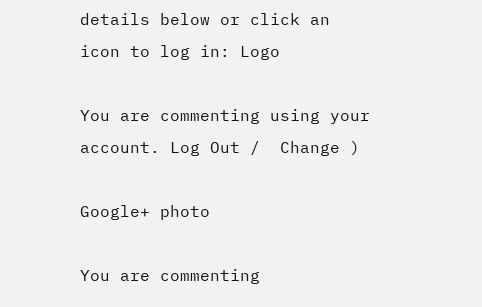details below or click an icon to log in: Logo

You are commenting using your account. Log Out /  Change )

Google+ photo

You are commenting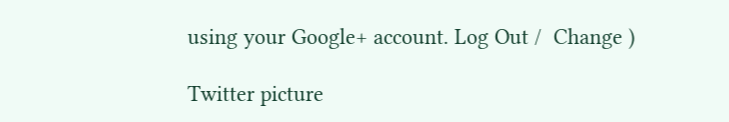using your Google+ account. Log Out /  Change )

Twitter picture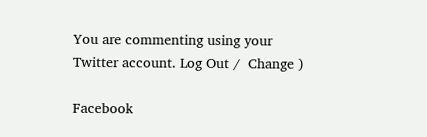You are commenting using your Twitter account. Log Out /  Change )

Facebook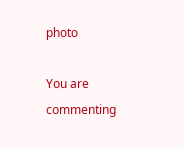photo

You are commenting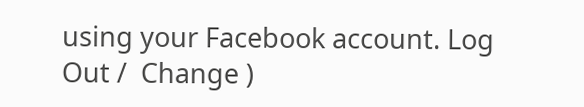using your Facebook account. Log Out /  Change )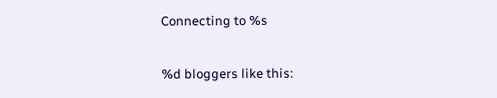Connecting to %s

%d bloggers like this: